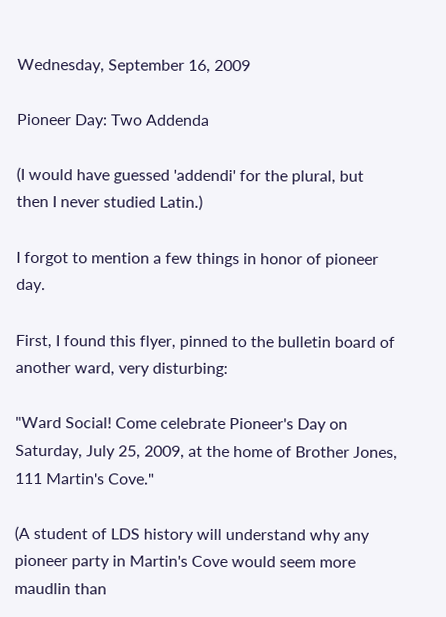Wednesday, September 16, 2009

Pioneer Day: Two Addenda

(I would have guessed 'addendi' for the plural, but then I never studied Latin.)

I forgot to mention a few things in honor of pioneer day.

First, I found this flyer, pinned to the bulletin board of another ward, very disturbing:

"Ward Social! Come celebrate Pioneer's Day on Saturday, July 25, 2009, at the home of Brother Jones, 111 Martin's Cove."

(A student of LDS history will understand why any pioneer party in Martin's Cove would seem more maudlin than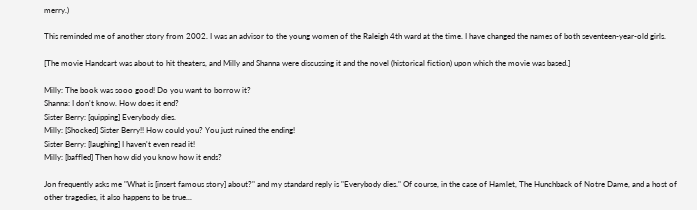merry.)

This reminded me of another story from 2002. I was an advisor to the young women of the Raleigh 4th ward at the time. I have changed the names of both seventeen-year-old girls.

[The movie Handcart was about to hit theaters, and Milly and Shanna were discussing it and the novel (historical fiction) upon which the movie was based.]

Milly: The book was sooo good! Do you want to borrow it?
Shanna: I don't know. How does it end?
Sister Berry: [quipping] Everybody dies.
Milly: [Shocked] Sister Berry!! How could you? You just ruined the ending!
Sister Berry: [laughing] I haven't even read it!
Milly: [baffled] Then how did you know how it ends?

Jon frequently asks me "What is [insert famous story] about?" and my standard reply is "Everybody dies." Of course, in the case of Hamlet, The Hunchback of Notre Dame, and a host of other tragedies, it also happens to be true...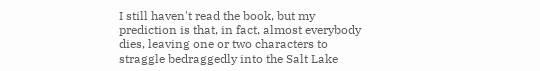I still haven't read the book, but my prediction is that, in fact, almost everybody dies, leaving one or two characters to straggle bedraggedly into the Salt Lake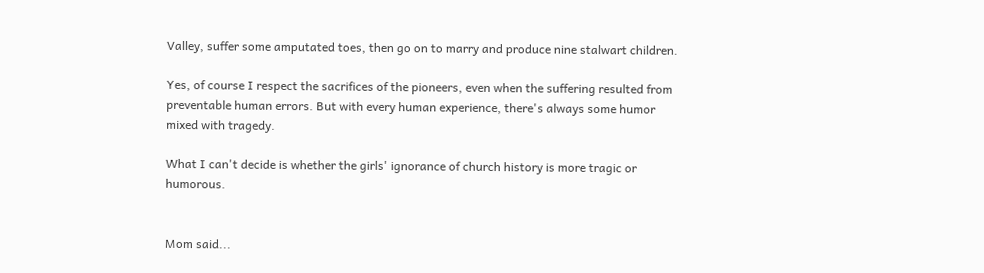Valley, suffer some amputated toes, then go on to marry and produce nine stalwart children.

Yes, of course I respect the sacrifices of the pioneers, even when the suffering resulted from preventable human errors. But with every human experience, there's always some humor mixed with tragedy.

What I can't decide is whether the girls' ignorance of church history is more tragic or humorous.


Mom said...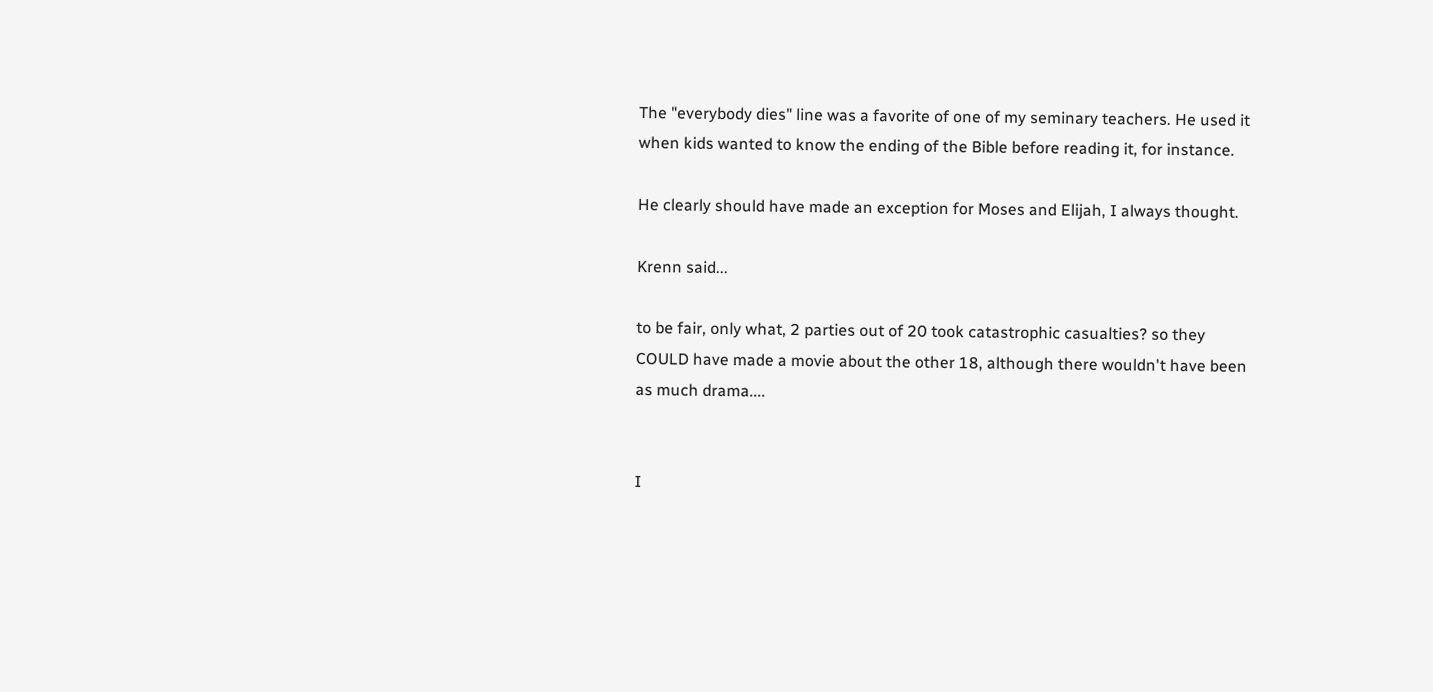The "everybody dies" line was a favorite of one of my seminary teachers. He used it when kids wanted to know the ending of the Bible before reading it, for instance.

He clearly should have made an exception for Moses and Elijah, I always thought.

Krenn said...

to be fair, only what, 2 parties out of 20 took catastrophic casualties? so they COULD have made a movie about the other 18, although there wouldn't have been as much drama....


I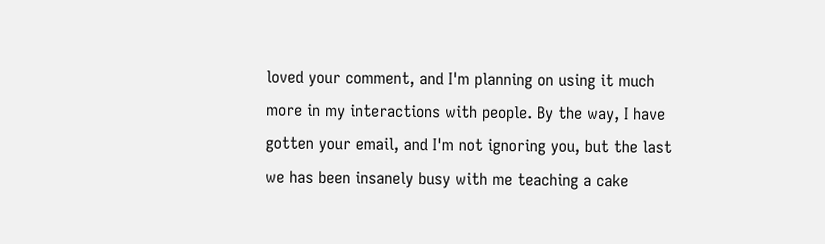loved your comment, and I'm planning on using it much more in my interactions with people. By the way, I have gotten your email, and I'm not ignoring you, but the last we has been insanely busy with me teaching a cake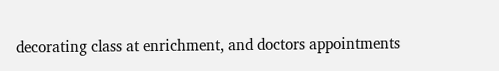decorating class at enrichment, and doctors appointments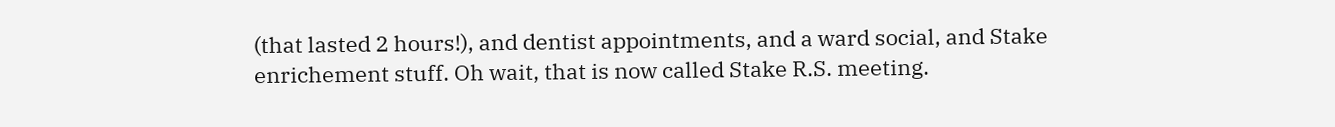(that lasted 2 hours!), and dentist appointments, and a ward social, and Stake enrichement stuff. Oh wait, that is now called Stake R.S. meeting.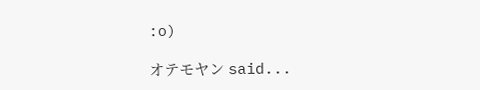:o)

オテモヤン said...